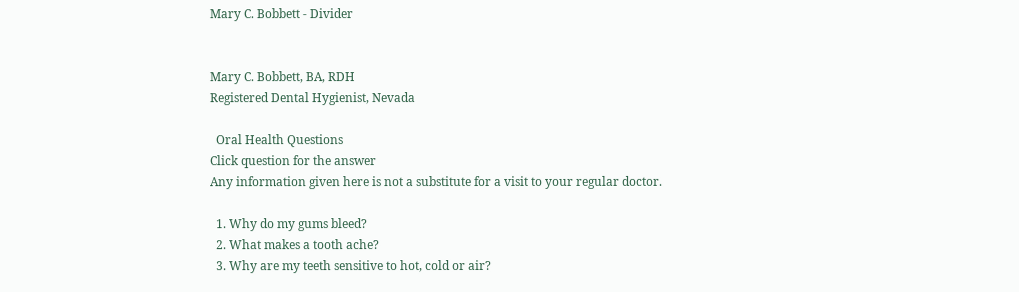Mary C. Bobbett - Divider


Mary C. Bobbett, BA, RDH
Registered Dental Hygienist, Nevada

  Oral Health Questions
Click question for the answer
Any information given here is not a substitute for a visit to your regular doctor.

  1. Why do my gums bleed?
  2. What makes a tooth ache?
  3. Why are my teeth sensitive to hot, cold or air?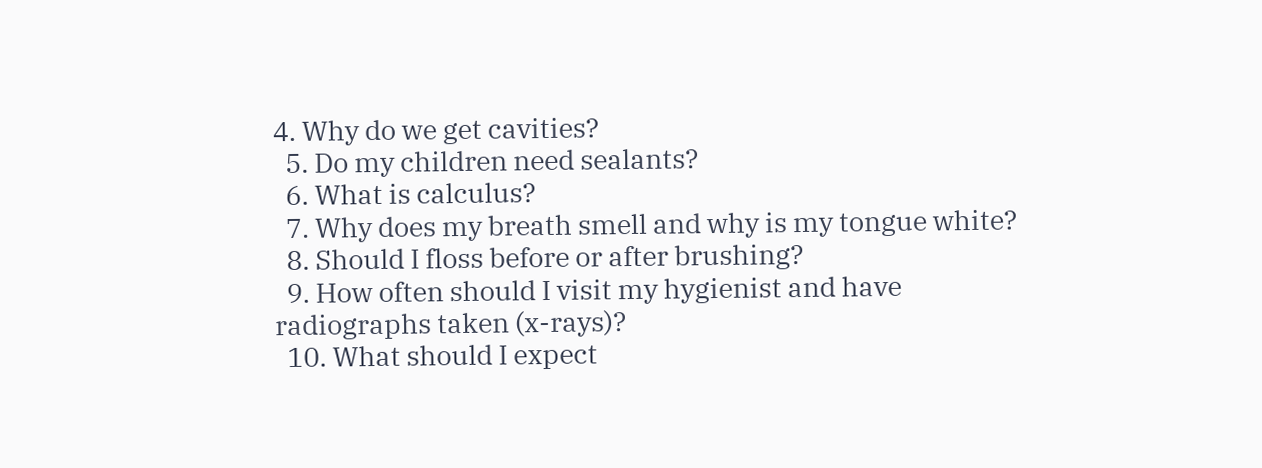4. Why do we get cavities?
  5. Do my children need sealants?
  6. What is calculus?
  7. Why does my breath smell and why is my tongue white?
  8. Should I floss before or after brushing?
  9. How often should I visit my hygienist and have radiographs taken (x-rays)?
  10. What should I expect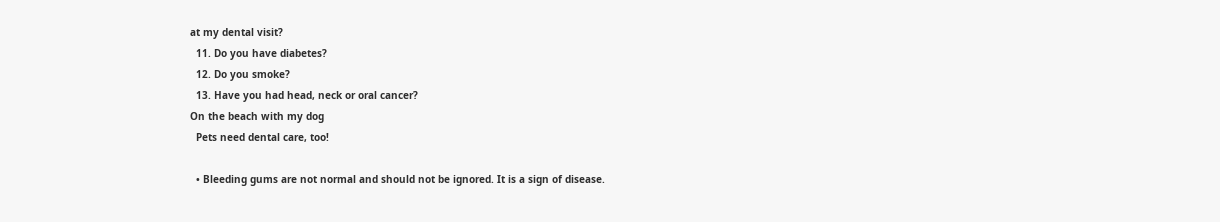at my dental visit?
  11. Do you have diabetes?
  12. Do you smoke?
  13. Have you had head, neck or oral cancer?
On the beach with my dog
  Pets need dental care, too!

  • Bleeding gums are not normal and should not be ignored. It is a sign of disease.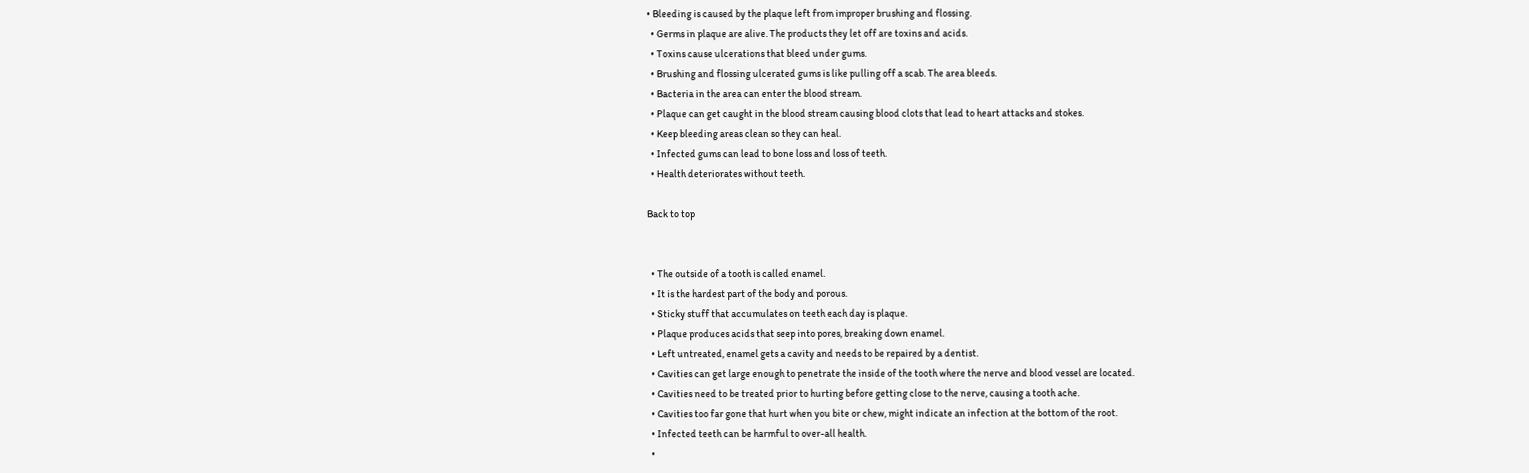• Bleeding is caused by the plaque left from improper brushing and flossing.
  • Germs in plaque are alive. The products they let off are toxins and acids.
  • Toxins cause ulcerations that bleed under gums.
  • Brushing and flossing ulcerated gums is like pulling off a scab. The area bleeds.
  • Bacteria in the area can enter the blood stream.
  • Plaque can get caught in the blood stream causing blood clots that lead to heart attacks and stokes.
  • Keep bleeding areas clean so they can heal.
  • Infected gums can lead to bone loss and loss of teeth.
  • Health deteriorates without teeth.

Back to top


  • The outside of a tooth is called enamel.
  • It is the hardest part of the body and porous.
  • Sticky stuff that accumulates on teeth each day is plaque.
  • Plaque produces acids that seep into pores, breaking down enamel.
  • Left untreated, enamel gets a cavity and needs to be repaired by a dentist.
  • Cavities can get large enough to penetrate the inside of the tooth where the nerve and blood vessel are located.
  • Cavities need to be treated prior to hurting before getting close to the nerve, causing a tooth ache.
  • Cavities too far gone that hurt when you bite or chew, might indicate an infection at the bottom of the root.
  • Infected teeth can be harmful to over-all health.
  •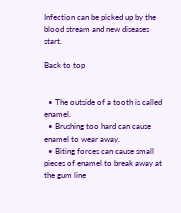Infection can be picked up by the blood stream and new diseases start.

Back to top


  • The outside of a tooth is called enamel.
  • Brushing too hard can cause enamel to wear away.
  • Biting forces can cause small pieces of enamel to break away at the gum line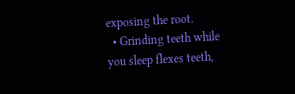exposing the root.
  • Grinding teeth while you sleep flexes teeth,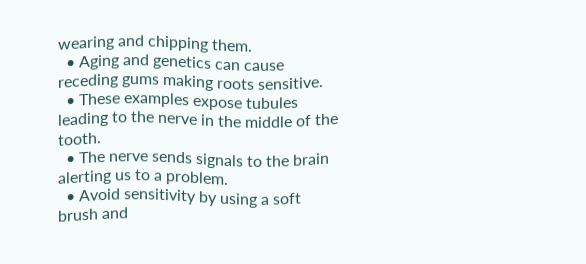wearing and chipping them.
  • Aging and genetics can cause receding gums making roots sensitive.
  • These examples expose tubules leading to the nerve in the middle of the tooth.
  • The nerve sends signals to the brain alerting us to a problem.
  • Avoid sensitivity by using a soft brush and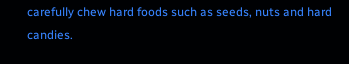carefully chew hard foods such as seeds, nuts and hard candies.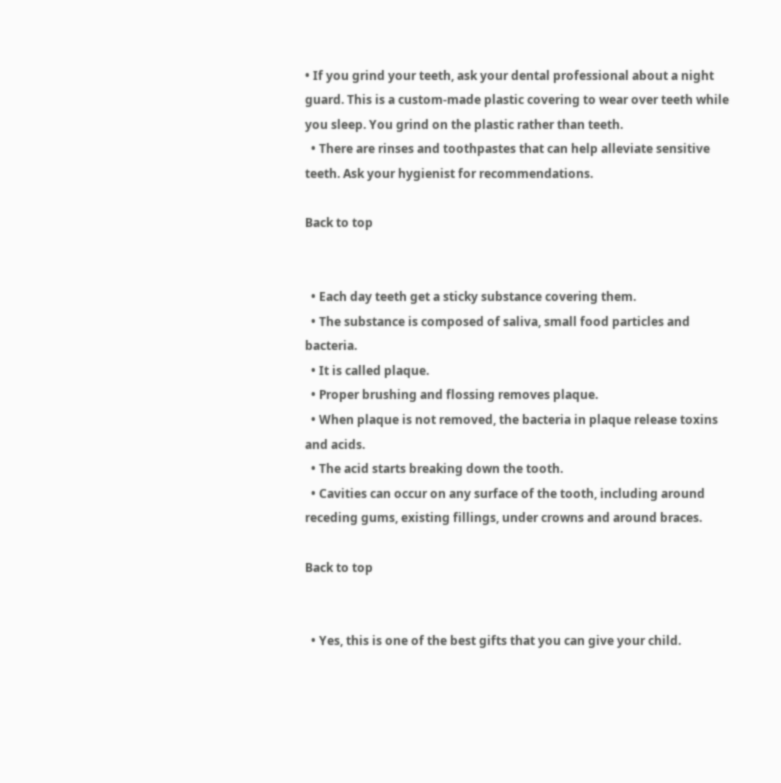• If you grind your teeth, ask your dental professional about a night guard. This is a custom-made plastic covering to wear over teeth while you sleep. You grind on the plastic rather than teeth.
  • There are rinses and toothpastes that can help alleviate sensitive teeth. Ask your hygienist for recommendations.

Back to top


  • Each day teeth get a sticky substance covering them.
  • The substance is composed of saliva, small food particles and bacteria.
  • It is called plaque.
  • Proper brushing and flossing removes plaque.
  • When plaque is not removed, the bacteria in plaque release toxins and acids.
  • The acid starts breaking down the tooth.
  • Cavities can occur on any surface of the tooth, including around receding gums, existing fillings, under crowns and around braces.

Back to top


  • Yes, this is one of the best gifts that you can give your child.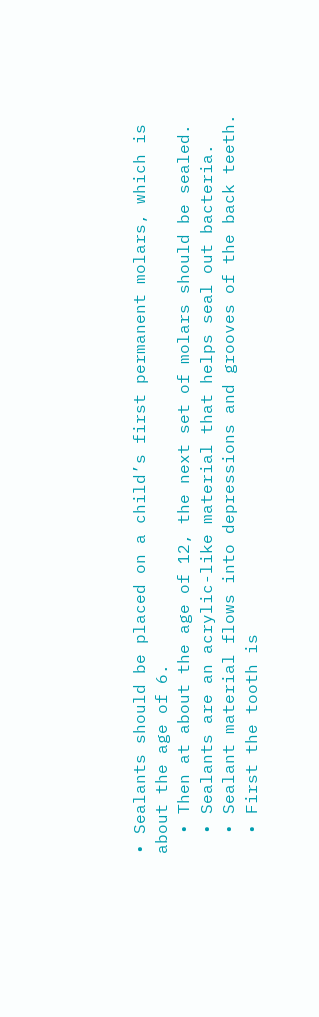• Sealants should be placed on a child’s first permanent molars, which is about the age of 6.
  • Then at about the age of 12, the next set of molars should be sealed.
  • Sealants are an acrylic-like material that helps seal out bacteria.
  • Sealant material flows into depressions and grooves of the back teeth.
  • First the tooth is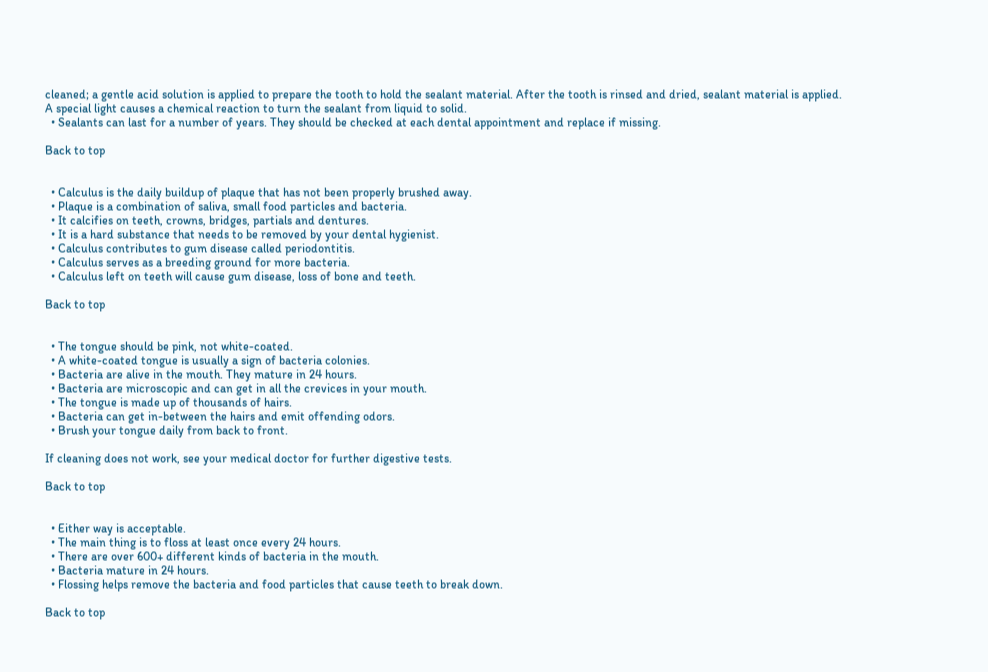cleaned; a gentle acid solution is applied to prepare the tooth to hold the sealant material. After the tooth is rinsed and dried, sealant material is applied. A special light causes a chemical reaction to turn the sealant from liquid to solid.
  • Sealants can last for a number of years. They should be checked at each dental appointment and replace if missing.

Back to top


  • Calculus is the daily buildup of plaque that has not been properly brushed away.
  • Plaque is a combination of saliva, small food particles and bacteria.
  • It calcifies on teeth, crowns, bridges, partials and dentures.
  • It is a hard substance that needs to be removed by your dental hygienist.
  • Calculus contributes to gum disease called periodontitis.
  • Calculus serves as a breeding ground for more bacteria.
  • Calculus left on teeth will cause gum disease, loss of bone and teeth.

Back to top


  • The tongue should be pink, not white-coated.
  • A white-coated tongue is usually a sign of bacteria colonies.
  • Bacteria are alive in the mouth. They mature in 24 hours.
  • Bacteria are microscopic and can get in all the crevices in your mouth.
  • The tongue is made up of thousands of hairs.
  • Bacteria can get in-between the hairs and emit offending odors.
  • Brush your tongue daily from back to front.

If cleaning does not work, see your medical doctor for further digestive tests.

Back to top


  • Either way is acceptable.
  • The main thing is to floss at least once every 24 hours.
  • There are over 600+ different kinds of bacteria in the mouth.
  • Bacteria mature in 24 hours.
  • Flossing helps remove the bacteria and food particles that cause teeth to break down.

Back to top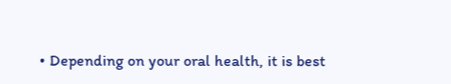• Depending on your oral health, it is best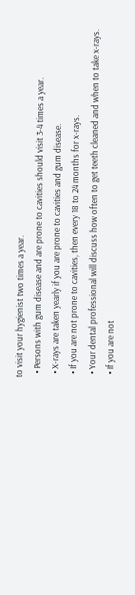to visit your hygienist two times a year.
  • Persons with gum disease and are prone to cavities should visit 3-4 times a year.
  • X-rays are taken yearly if you are prone to cavities and gum disease.
  • If you are not prone to cavities, then every 18 to 24 months for x-rays.
  • Your dental professional will discuss how often to get teeth cleaned and when to take x-rays.
  • If you are not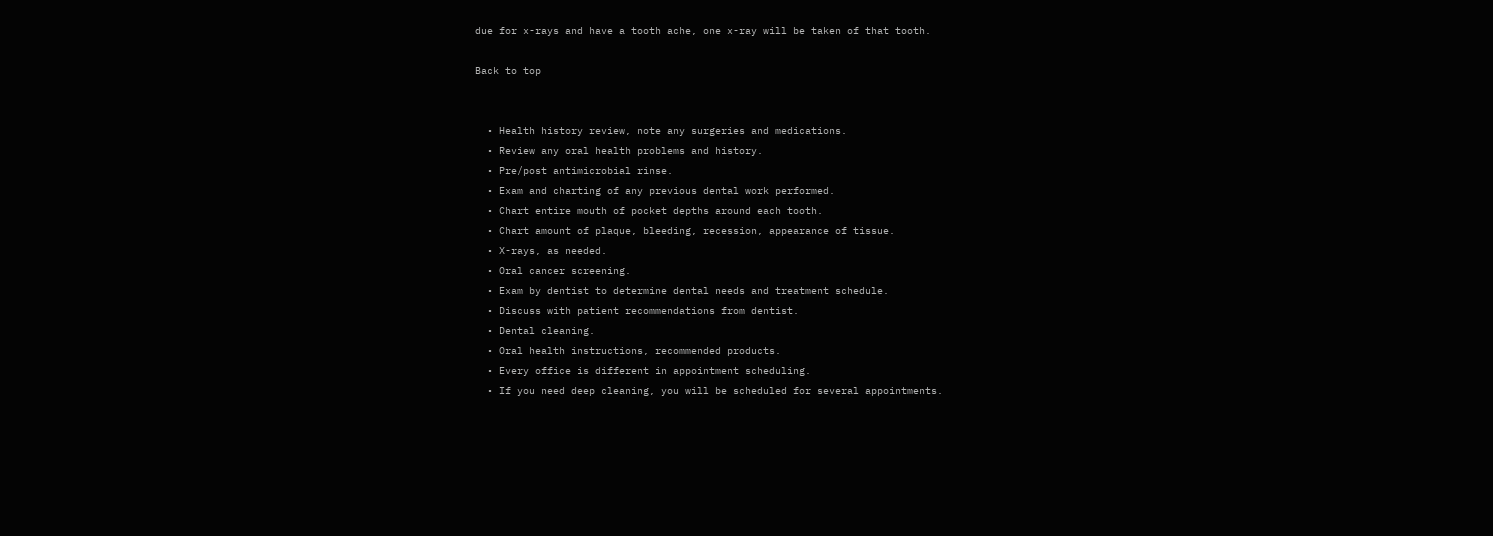due for x-rays and have a tooth ache, one x-ray will be taken of that tooth.

Back to top


  • Health history review, note any surgeries and medications.
  • Review any oral health problems and history.
  • Pre/post antimicrobial rinse.
  • Exam and charting of any previous dental work performed.
  • Chart entire mouth of pocket depths around each tooth.
  • Chart amount of plaque, bleeding, recession, appearance of tissue.
  • X-rays, as needed.
  • Oral cancer screening.
  • Exam by dentist to determine dental needs and treatment schedule.
  • Discuss with patient recommendations from dentist.
  • Dental cleaning.
  • Oral health instructions, recommended products.
  • Every office is different in appointment scheduling.
  • If you need deep cleaning, you will be scheduled for several appointments.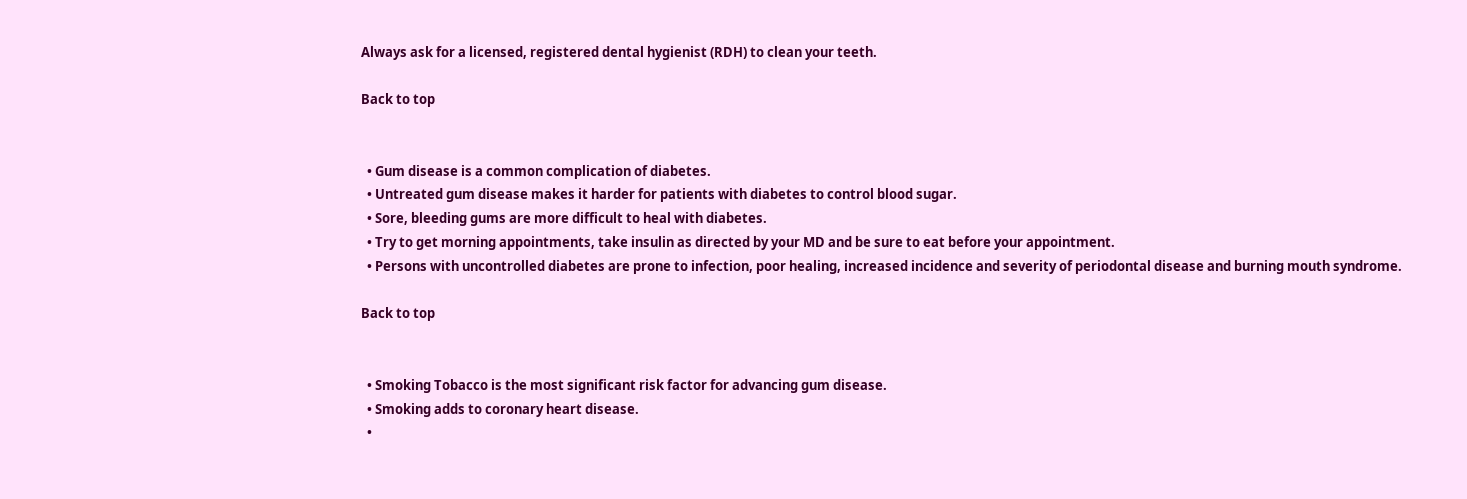Always ask for a licensed, registered dental hygienist (RDH) to clean your teeth.

Back to top


  • Gum disease is a common complication of diabetes.
  • Untreated gum disease makes it harder for patients with diabetes to control blood sugar.
  • Sore, bleeding gums are more difficult to heal with diabetes.
  • Try to get morning appointments, take insulin as directed by your MD and be sure to eat before your appointment.
  • Persons with uncontrolled diabetes are prone to infection, poor healing, increased incidence and severity of periodontal disease and burning mouth syndrome.

Back to top


  • Smoking Tobacco is the most significant risk factor for advancing gum disease.
  • Smoking adds to coronary heart disease.
  •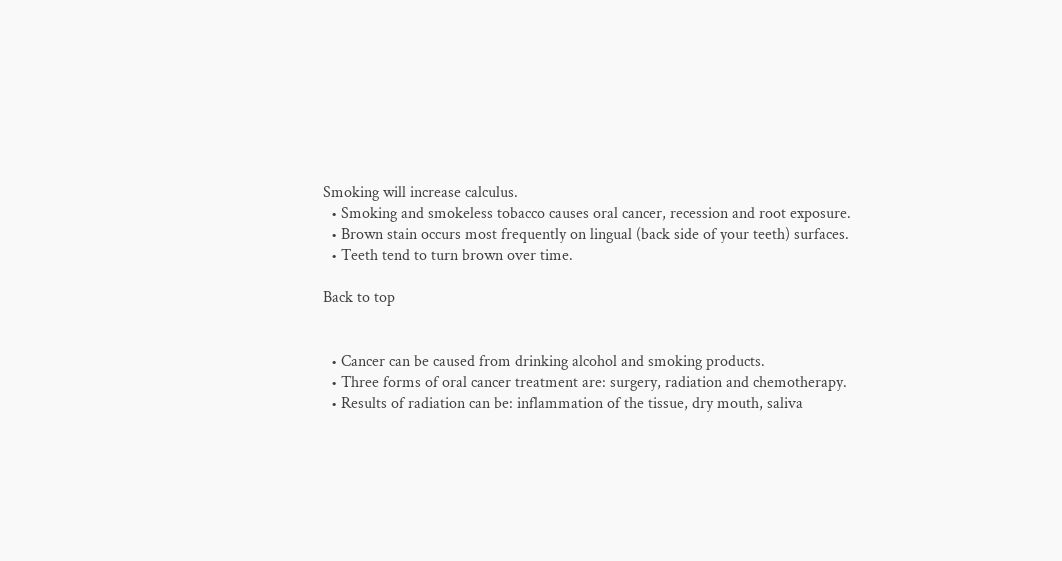Smoking will increase calculus.
  • Smoking and smokeless tobacco causes oral cancer, recession and root exposure.
  • Brown stain occurs most frequently on lingual (back side of your teeth) surfaces.
  • Teeth tend to turn brown over time.

Back to top


  • Cancer can be caused from drinking alcohol and smoking products.
  • Three forms of oral cancer treatment are: surgery, radiation and chemotherapy.
  • Results of radiation can be: inflammation of the tissue, dry mouth, saliva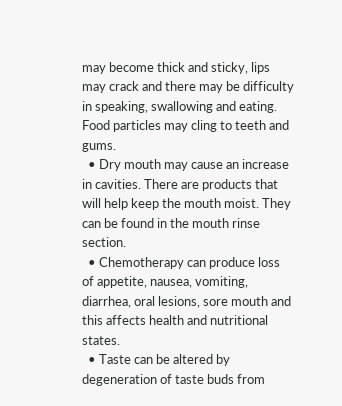may become thick and sticky, lips may crack and there may be difficulty in speaking, swallowing and eating. Food particles may cling to teeth and gums.
  • Dry mouth may cause an increase in cavities. There are products that will help keep the mouth moist. They can be found in the mouth rinse section.
  • Chemotherapy can produce loss of appetite, nausea, vomiting, diarrhea, oral lesions, sore mouth and this affects health and nutritional states.
  • Taste can be altered by degeneration of taste buds from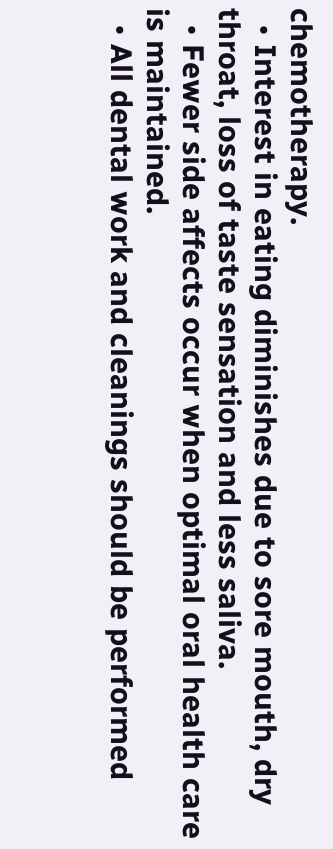chemotherapy.
  • Interest in eating diminishes due to sore mouth, dry throat, loss of taste sensation and less saliva.
  • Fewer side affects occur when optimal oral health care is maintained.
  • All dental work and cleanings should be performed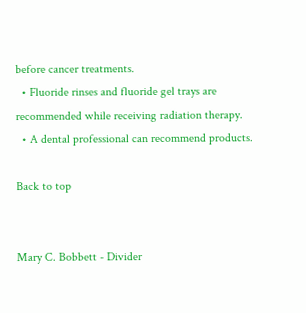before cancer treatments.
  • Fluoride rinses and fluoride gel trays are recommended while receiving radiation therapy.
  • A dental professional can recommend products.

Back to top


Mary C. Bobbett - Divider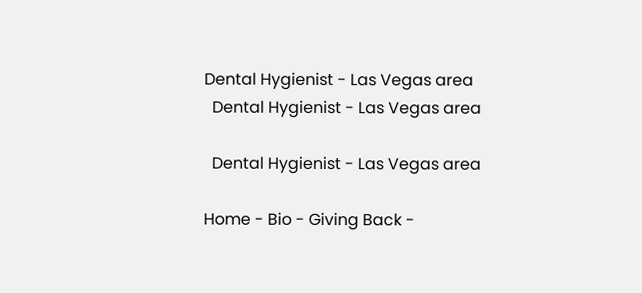Dental Hygienist - Las Vegas area
  Dental Hygienist - Las Vegas area

  Dental Hygienist - Las Vegas area

Home - Bio - Giving Back -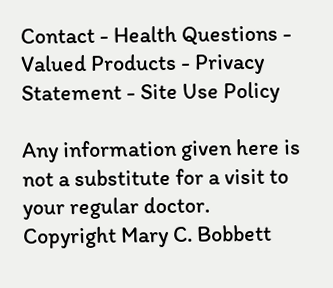Contact - Health Questions - Valued Products - Privacy Statement - Site Use Policy

Any information given here is not a substitute for a visit to your regular doctor.
Copyright Mary C. Bobbett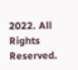2022. All Rights Reserved.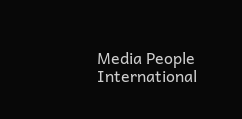Media People International